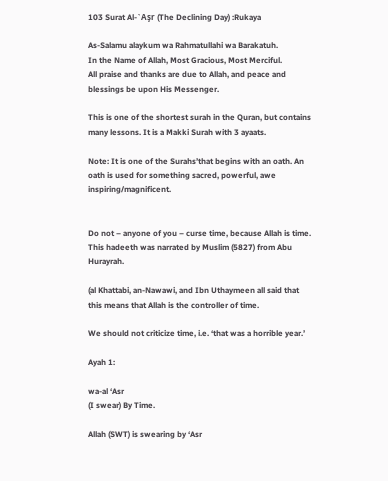103 Surat Al-`Aşr (The Declining Day) :Rukaya

As-Salamu alaykum wa Rahmatullahi wa Barakatuh.
In the Name of Allah, Most Gracious, Most Merciful.
All praise and thanks are due to Allah, and peace and blessings be upon His Messenger.

This is one of the shortest surah in the Quran, but contains many lessons. It is a Makki Surah with 3 ayaats.

Note: It is one of the Surahs’that begins with an oath. An oath is used for something sacred, powerful, awe inspiring/magnificent.


Do not – anyone of you – curse time, because Allah is time.
This hadeeth was narrated by Muslim (5827) from Abu Hurayrah.

(al Khattabi, an-Nawawi, and Ibn Uthaymeen all said that this means that Allah is the controller of time.

We should not criticize time, i.e. ‘that was a horrible year.’

Ayah 1:

wa-al ‘Asr
(I swear) By Time.

Allah (SWT) is swearing by ‘Asr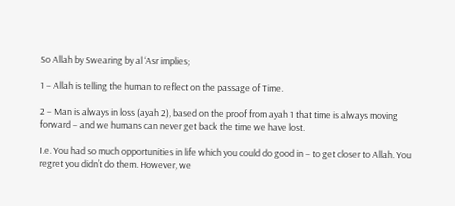So Allah by Swearing by al ‘Asr implies;

1 – Allah is telling the human to reflect on the passage of Time.

2 – Man is always in loss (ayah 2), based on the proof from ayah 1 that time is always moving forward – and we humans can never get back the time we have lost.

I.e. You had so much opportunities in life which you could do good in – to get closer to Allah. You regret you didn’t do them. However, we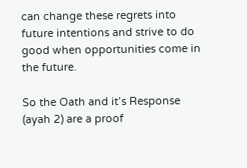can change these regrets into future intentions and strive to do good when opportunities come in the future.

So the Oath and it’s Response (ayah 2) are a proof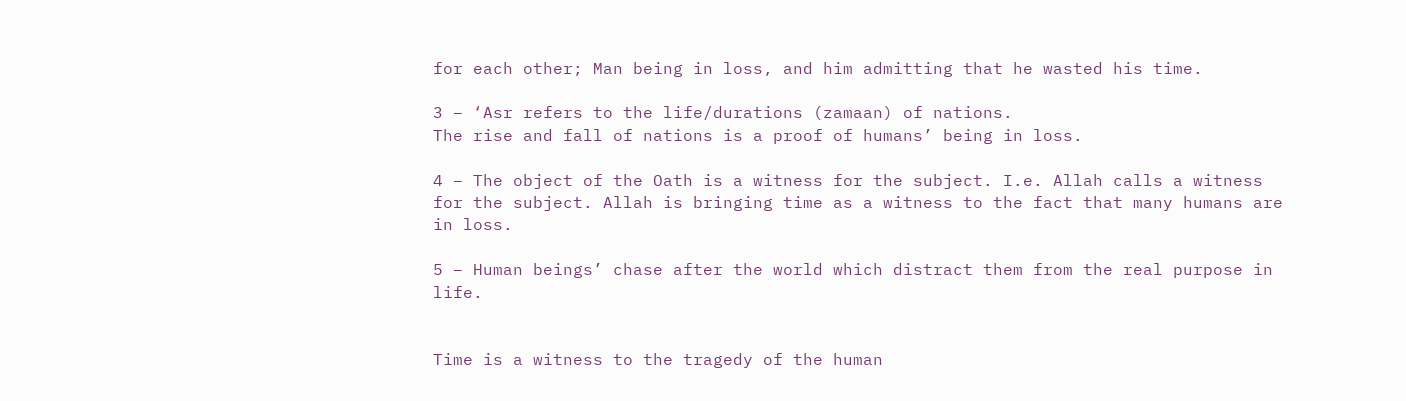for each other; Man being in loss, and him admitting that he wasted his time.

3 – ‘Asr refers to the life/durations (zamaan) of nations.
The rise and fall of nations is a proof of humans’ being in loss.

4 – The object of the Oath is a witness for the subject. I.e. Allah calls a witness for the subject. Allah is bringing time as a witness to the fact that many humans are in loss.

5 – Human beings’ chase after the world which distract them from the real purpose in life.


Time is a witness to the tragedy of the human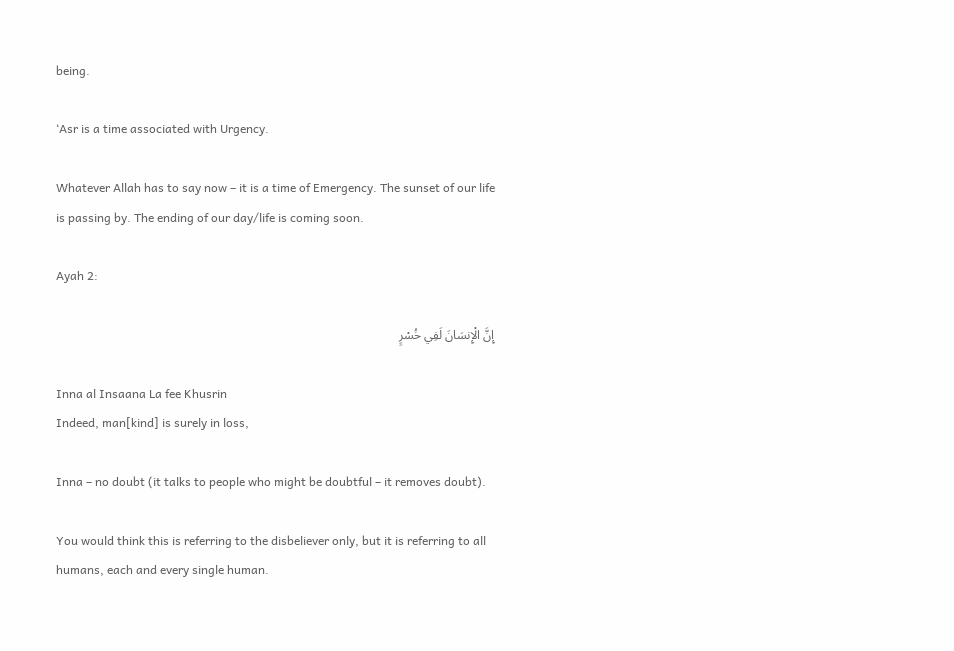being.

‘Asr is a time associated with Urgency.

Whatever Allah has to say now – it is a time of Emergency. The sunset of our life is passing by. The ending of our day/life is coming soon.

Ayah 2:

إِنَّ الْإِنسَانَ لَفِي خُسْرٍ

Inna al Insaana La fee Khusrin
Indeed, man[kind] is surely in loss,

Inna – no doubt (it talks to people who might be doubtful – it removes doubt).

You would think this is referring to the disbeliever only, but it is referring to all humans, each and every single human.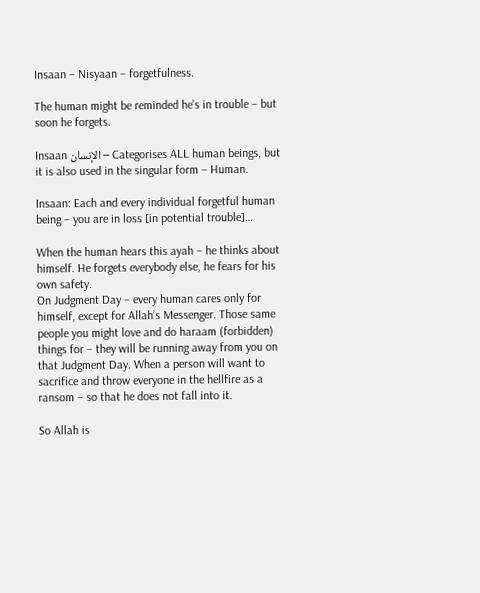Insaan – Nisyaan – forgetfulness.

The human might be reminded he’s in trouble – but soon he forgets.

Insaan الإنسان – Categorises ALL human beings, but it is also used in the singular form – Human.

Insaan: Each and every individual forgetful human being – you are in loss [in potential trouble]…

When the human hears this ayah – he thinks about himself. He forgets everybody else, he fears for his own safety.
On Judgment Day – every human cares only for himself, except for Allah’s Messenger. Those same people you might love and do haraam (forbidden) things for – they will be running away from you on that Judgment Day. When a person will want to sacrifice and throw everyone in the hellfire as a ransom – so that he does not fall into it.

So Allah is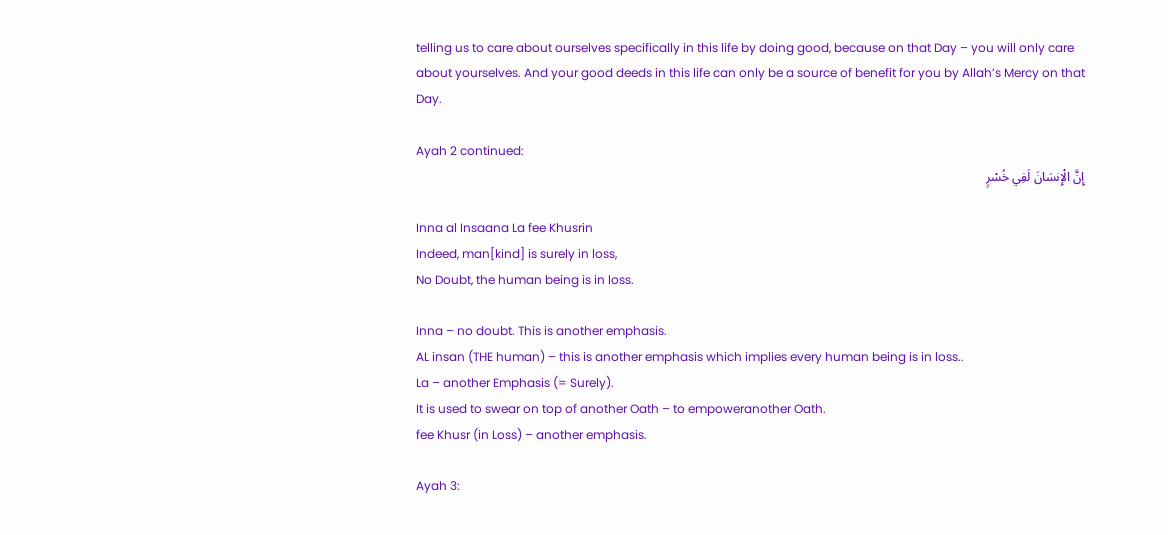telling us to care about ourselves specifically in this life by doing good, because on that Day – you will only care about yourselves. And your good deeds in this life can only be a source of benefit for you by Allah’s Mercy on that Day.

Ayah 2 continued:
إِنَّ الْإِنسَانَ لَفِي خُسْرٍ

Inna al Insaana La fee Khusrin
Indeed, man[kind] is surely in loss,
No Doubt, the human being is in loss.

Inna – no doubt. This is another emphasis.
AL insan (THE human) – this is another emphasis which implies every human being is in loss..
La – another Emphasis (= Surely).
It is used to swear on top of another Oath – to empoweranother Oath.
fee Khusr (in Loss) – another emphasis.

Ayah 3: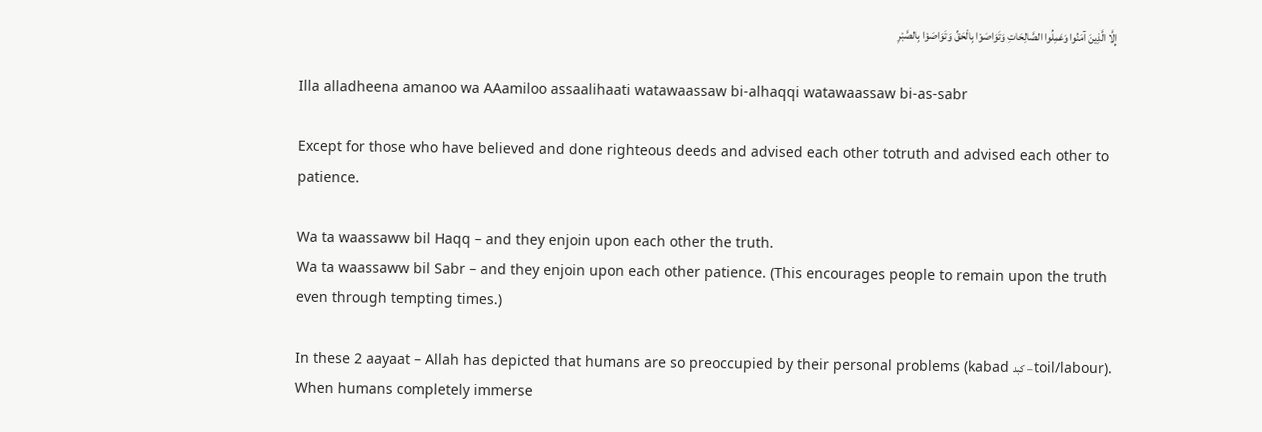إِلَّا الَّذِينَ آمَنُوا وَعَمِلُوا الصَّالِحَاتِ وَتَوَاصَوْا بِالْحَقِّ وَتَوَاصَوْا بِالصَّبْرِ

Illa alladheena amanoo wa AAamiloo assaalihaati watawaassaw bi-alhaqqi watawaassaw bi-as-sabr

Except for those who have believed and done righteous deeds and advised each other totruth and advised each other to patience.

Wa ta waassaww bil Haqq – and they enjoin upon each other the truth.
Wa ta waassaww bil Sabr – and they enjoin upon each other patience. (This encourages people to remain upon the truth even through tempting times.)

In these 2 aayaat – Allah has depicted that humans are so preoccupied by their personal problems (kabad كبد – toil/labour). When humans completely immerse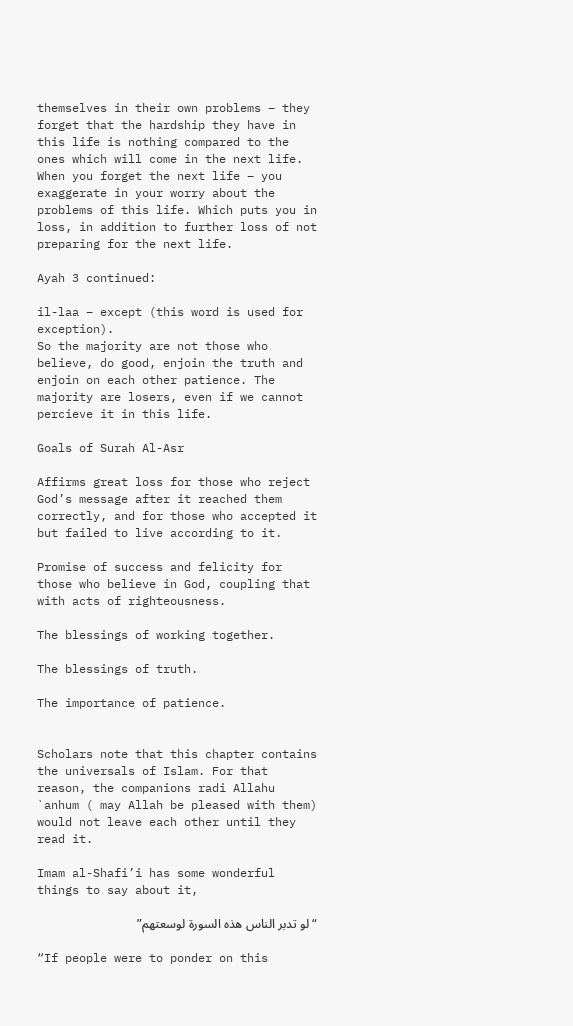themselves in their own problems – they forget that the hardship they have in this life is nothing compared to the ones which will come in the next life.
When you forget the next life – you exaggerate in your worry about the problems of this life. Which puts you in loss, in addition to further loss of not preparing for the next life.

Ayah 3 continued:

il-laa – except (this word is used for exception).
So the majority are not those who believe, do good, enjoin the truth and enjoin on each other patience. The majority are losers, even if we cannot percieve it in this life.

Goals of Surah Al-Asr

Affirms great loss for those who reject God’s message after it reached them correctly, and for those who accepted it but failed to live according to it.

Promise of success and felicity for those who believe in God, coupling that with acts of righteousness.

The blessings of working together.

The blessings of truth.

The importance of patience.


Scholars note that this chapter contains the universals of Islam. For that reason, the companions radi Allahu `anhum ( may Allah be pleased with them) would not leave each other until they read it.

Imam al-Shafi’i has some wonderful things to say about it,

“لو تدبر الناس هذه السورة لوسعتهم”

“If people were to ponder on this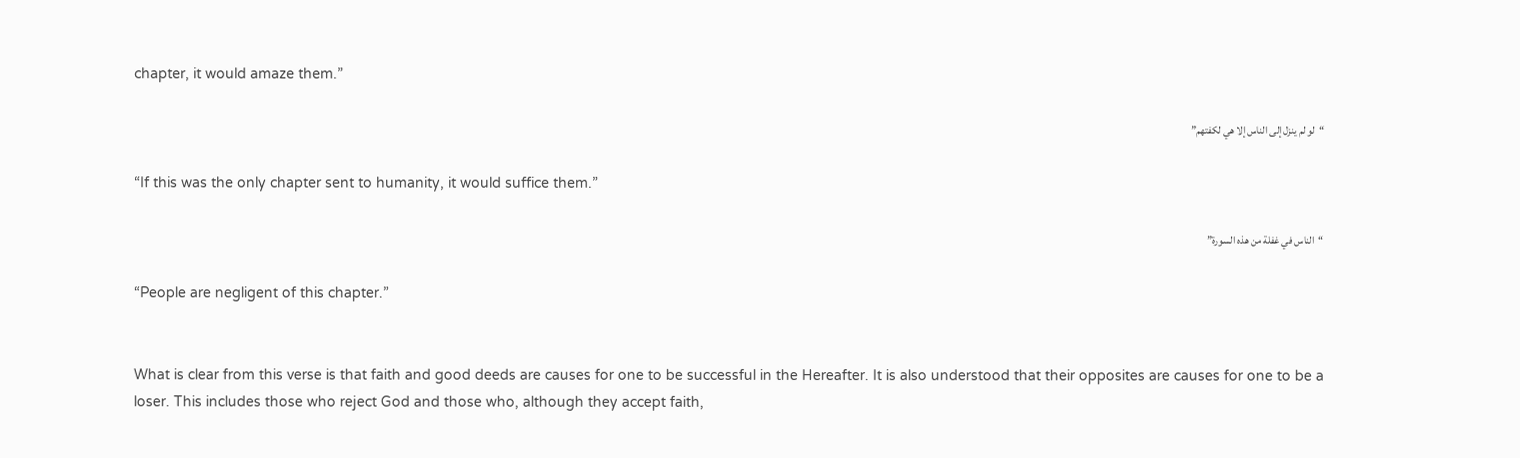chapter, it would amaze them.”

“لو لم ينزل إلى الناس إلا هي لكفتهم”

“If this was the only chapter sent to humanity, it would suffice them.”

“الناس في غفلة من هذه السورة”

“People are negligent of this chapter.”


What is clear from this verse is that faith and good deeds are causes for one to be successful in the Hereafter. It is also understood that their opposites are causes for one to be a loser. This includes those who reject God and those who, although they accept faith,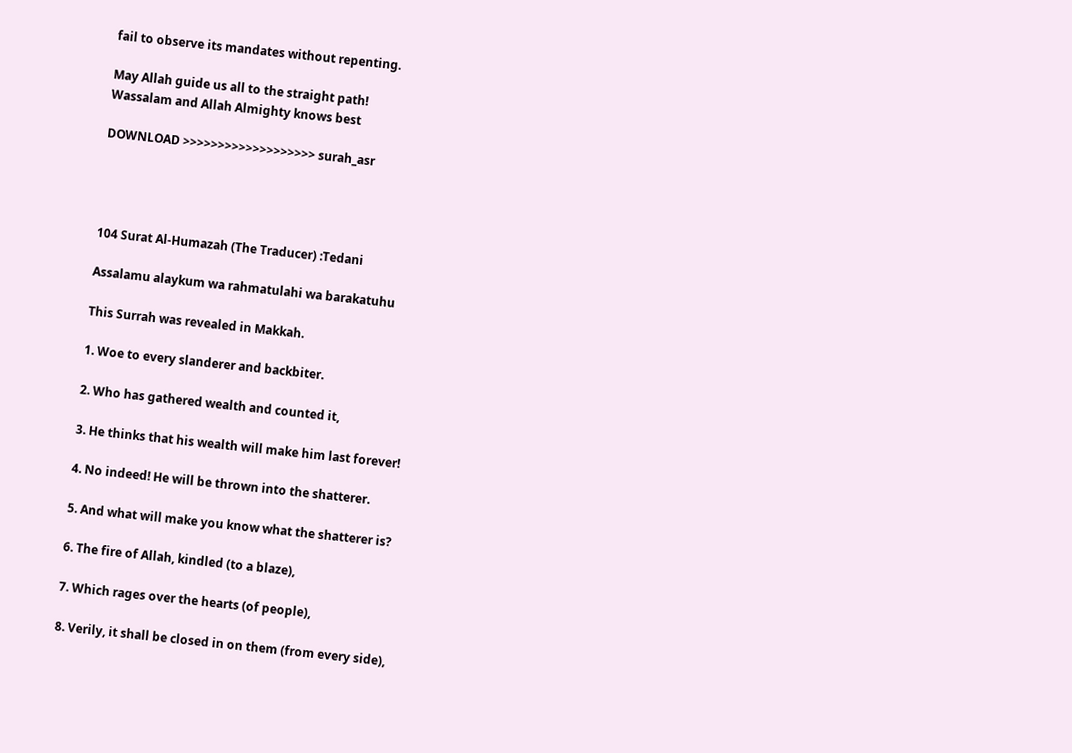fail to observe its mandates without repenting.

May Allah guide us all to the straight path!
Wassalam and Allah Almighty knows best

DOWNLOAD >>>>>>>>>>>>>>>>>>> surah_asr




104 Surat Al-Humazah (The Traducer) :Tedani

Assalamu alaykum wa rahmatulahi wa barakatuhu

This Surrah was revealed in Makkah.

1. Woe to every slanderer and backbiter.

2. Who has gathered wealth and counted it,

3. He thinks that his wealth will make him last forever!

4. No indeed! He will be thrown into the shatterer.

5. And what will make you know what the shatterer is?

6. The fire of Allah, kindled (to a blaze),

7. Which rages over the hearts (of people),

8. Verily, it shall be closed in on them (from every side),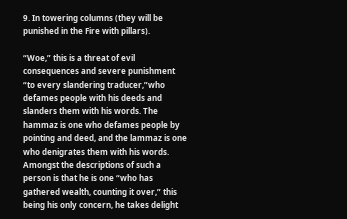9. In towering columns (they will be punished in the Fire with pillars).

“Woe,” this is a threat of evil consequences and severe punishment “to every slandering traducer,”who defames people with his deeds and slanders them with his words. The hammaz is one who defames people by pointing and deed, and the lammaz is one who denigrates them with his words. Amongst the descriptions of such a person is that he is one “who has gathered wealth, counting it over,” this being his only concern, he takes delight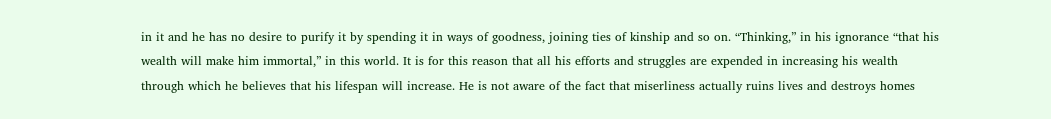in it and he has no desire to purify it by spending it in ways of goodness, joining ties of kinship and so on. “Thinking,” in his ignorance “that his wealth will make him immortal,” in this world. It is for this reason that all his efforts and struggles are expended in increasing his wealth through which he believes that his lifespan will increase. He is not aware of the fact that miserliness actually ruins lives and destroys homes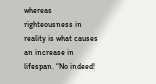whereas righteousness in reality is what causes an increase in lifespan. “No indeed!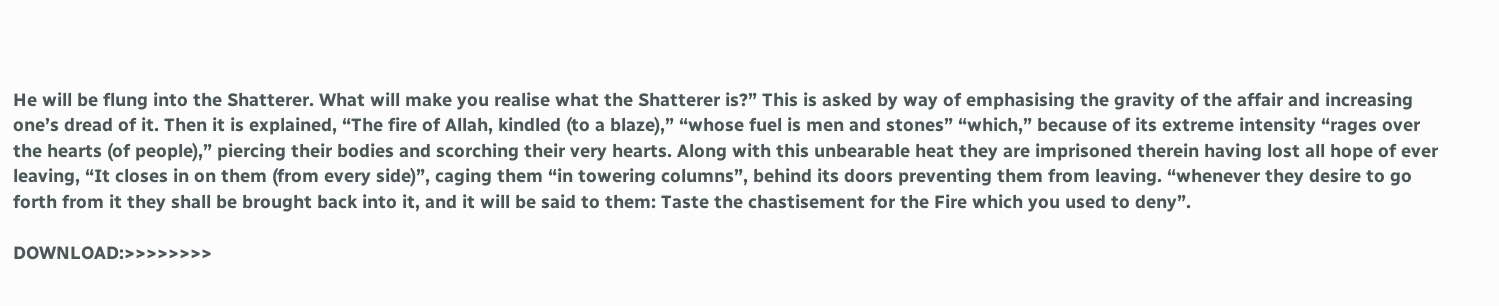He will be flung into the Shatterer. What will make you realise what the Shatterer is?” This is asked by way of emphasising the gravity of the affair and increasing one’s dread of it. Then it is explained, “The fire of Allah, kindled (to a blaze),” “whose fuel is men and stones” “which,” because of its extreme intensity “rages over the hearts (of people),” piercing their bodies and scorching their very hearts. Along with this unbearable heat they are imprisoned therein having lost all hope of ever leaving, “It closes in on them (from every side)”, caging them “in towering columns”, behind its doors preventing them from leaving. “whenever they desire to go forth from it they shall be brought back into it, and it will be said to them: Taste the chastisement for the Fire which you used to deny”.

DOWNLOAD:>>>>>>>>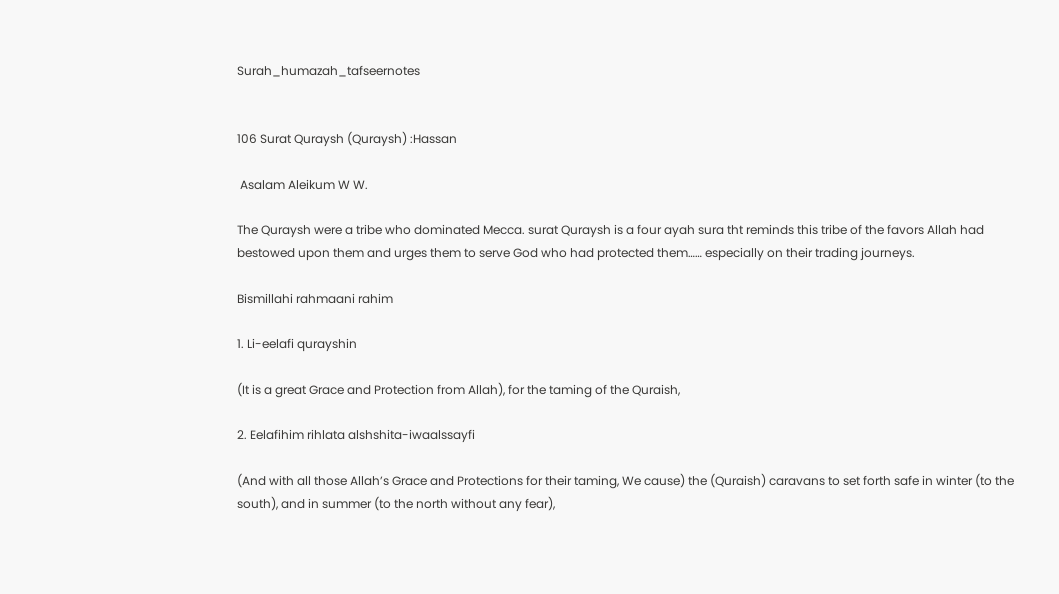Surah_humazah_tafseernotes


106 Surat Quraysh (Quraysh) :Hassan

 Asalam Aleikum W W.

The Quraysh were a tribe who dominated Mecca. surat Quraysh is a four ayah sura tht reminds this tribe of the favors Allah had bestowed upon them and urges them to serve God who had protected them…… especially on their trading journeys.

Bismillahi rahmaani rahim

1. Li-eelafi qurayshin

(It is a great Grace and Protection from Allah), for the taming of the Quraish,

2. Eelafihim rihlata alshshita-iwaalssayfi

(And with all those Allah’s Grace and Protections for their taming, We cause) the (Quraish) caravans to set forth safe in winter (to the south), and in summer (to the north without any fear),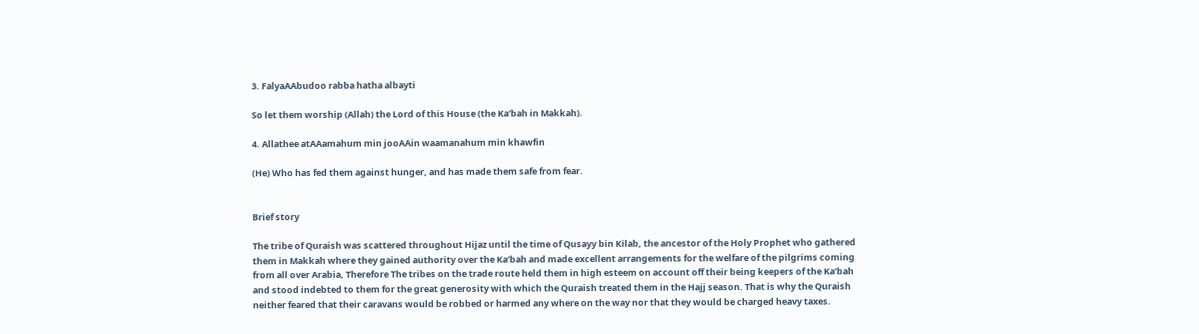3. FalyaAAbudoo rabba hatha albayti

So let them worship (Allah) the Lord of this House (the Ka’bah in Makkah).

4. Allathee atAAamahum min jooAAin waamanahum min khawfin

(He) Who has fed them against hunger, and has made them safe from fear.


Brief story

The tribe of Quraish was scattered throughout Hijaz until the time of Qusayy bin Kilab, the ancestor of the Holy Prophet who gathered them in Makkah where they gained authority over the Ka’bah and made excellent arrangements for the welfare of the pilgrims coming from all over Arabia, Therefore The tribes on the trade route held them in high esteem on account off their being keepers of the Ka’bah and stood indebted to them for the great generosity with which the Quraish treated them in the Hajj season. That is why the Quraish neither feared that their caravans would be robbed or harmed any where on the way nor that they would be charged heavy taxes.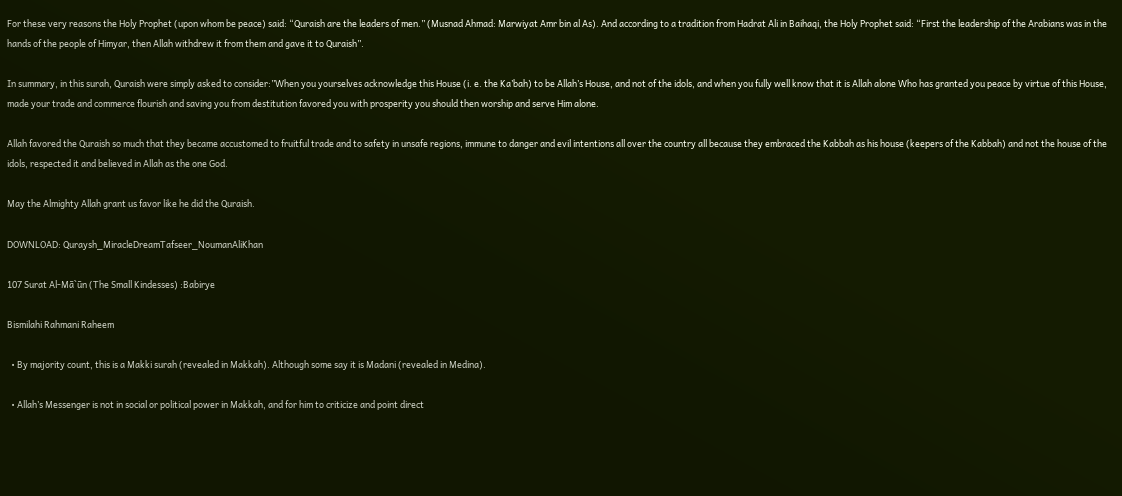For these very reasons the Holy Prophet (upon whom be peace) said: “Quraish are the leaders of men.” (Musnad Ahmad: Marwiyat Amr bin al As). And according to a tradition from Hadrat Ali in Baihaqi, the Holy Prophet said: “First the leadership of the Arabians was in the hands of the people of Himyar, then Allah withdrew it from them and gave it to Quraish”.

In summary, in this surah, Quraish were simply asked to consider:”When you yourselves acknowledge this House (i. e. the Ka’bah) to be Allah’s House, and not of the idols, and when you fully well know that it is Allah alone Who has granted you peace by virtue of this House, made your trade and commerce flourish and saving you from destitution favored you with prosperity you should then worship and serve Him alone.

Allah favored the Quraish so much that they became accustomed to fruitful trade and to safety in unsafe regions, immune to danger and evil intentions all over the country all because they embraced the Kabbah as his house (keepers of the Kabbah) and not the house of the idols, respected it and believed in Allah as the one God.

May the Almighty Allah grant us favor like he did the Quraish.

DOWNLOAD: Quraysh_MiracleDreamTafseer_NoumanAliKhan

107 Surat Al-Mā`ūn (The Small Kindesses) :Babirye

Bismilahi Rahmani Raheem

  • By majority count, this is a Makki surah (revealed in Makkah). Although some say it is Madani (revealed in Medina).

  • Allah’s Messenger is not in social or political power in Makkah, and for him to criticize and point direct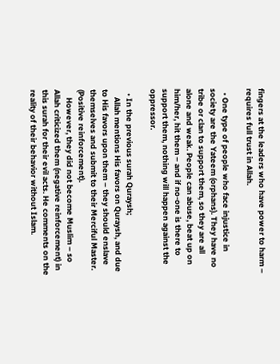fingers at the leaders who have power to harm – requires full trust in Allah.

  • One type of people who face injustice in society are the Yateem (orphans). They have no tribe or clan to support them, so they are all alone and weak. People can abuse, beat up on him/her, hit them – and if no-one is there to support them, nothing will happen against the oppressor.

  • In the previous surah Quraysh;
    Allah mentions His favors on Quraysh, and due to His favors upon them – they should enslave themselves and submit to their Merciful Master. (Positive reinforcement).
    However, they did not become Muslim – so Allah criticized them (negative reinforcement) in this surah for their evil acts. He comments on the reality of their behavior without Islam.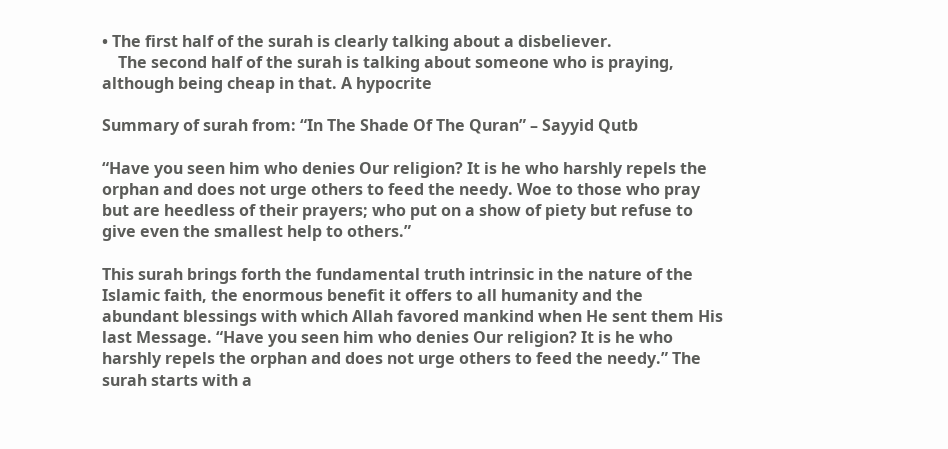• The first half of the surah is clearly talking about a disbeliever.
    The second half of the surah is talking about someone who is praying, although being cheap in that. A hypocrite

Summary of surah from: “In The Shade Of The Quran” – Sayyid Qutb

“Have you seen him who denies Our religion? It is he who harshly repels the orphan and does not urge others to feed the needy. Woe to those who pray but are heedless of their prayers; who put on a show of piety but refuse to give even the smallest help to others.”

This surah brings forth the fundamental truth intrinsic in the nature of the Islamic faith, the enormous benefit it offers to all humanity and the abundant blessings with which Allah favored mankind when He sent them His last Message. “Have you seen him who denies Our religion? It is he who harshly repels the orphan and does not urge others to feed the needy.” The surah starts with a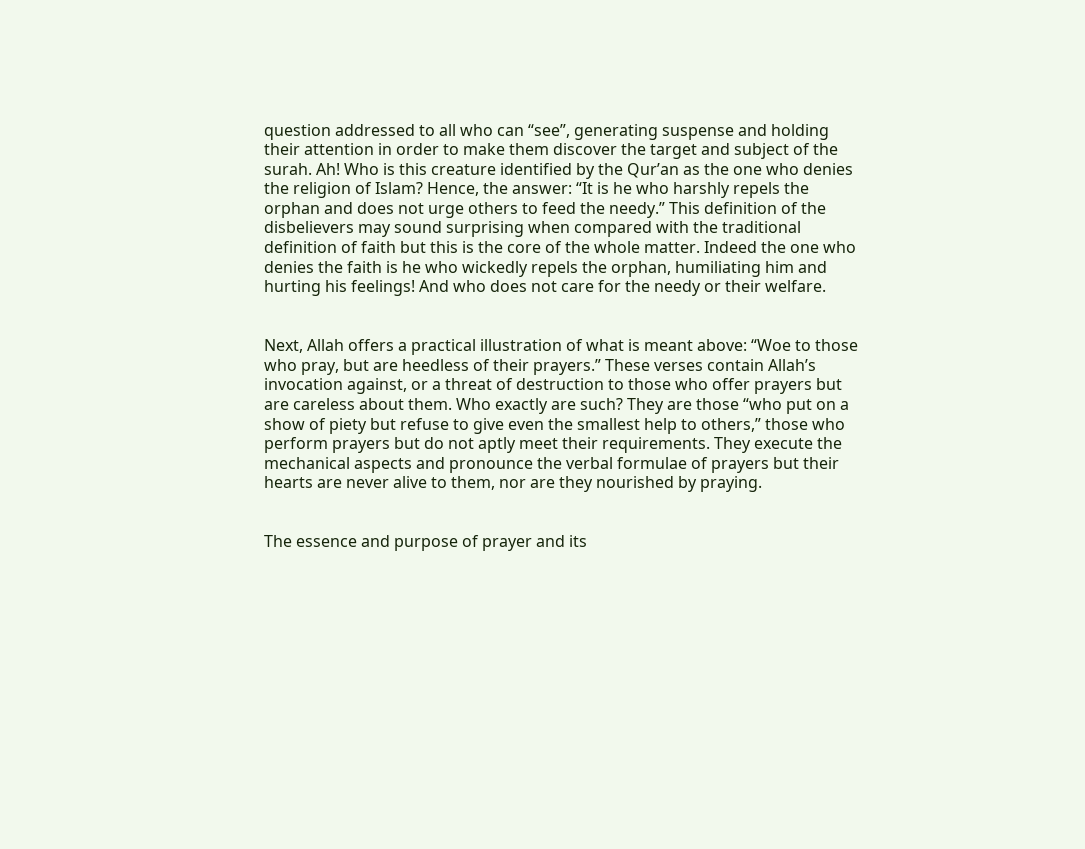question addressed to all who can “see”, generating suspense and holding their attention in order to make them discover the target and subject of the surah. Ah! Who is this creature identified by the Qur’an as the one who denies the religion of Islam? Hence, the answer: “It is he who harshly repels the orphan and does not urge others to feed the needy.” This definition of the disbelievers may sound surprising when compared with the traditional definition of faith but this is the core of the whole matter. Indeed the one who denies the faith is he who wickedly repels the orphan, humiliating him and hurting his feelings! And who does not care for the needy or their welfare.


Next, Allah offers a practical illustration of what is meant above: “Woe to those who pray, but are heedless of their prayers.” These verses contain Allah’s invocation against, or a threat of destruction to those who offer prayers but are careless about them. Who exactly are such? They are those “who put on a show of piety but refuse to give even the smallest help to others,” those who perform prayers but do not aptly meet their requirements. They execute the mechanical aspects and pronounce the verbal formulae of prayers but their hearts are never alive to them, nor are they nourished by praying.


The essence and purpose of prayer and its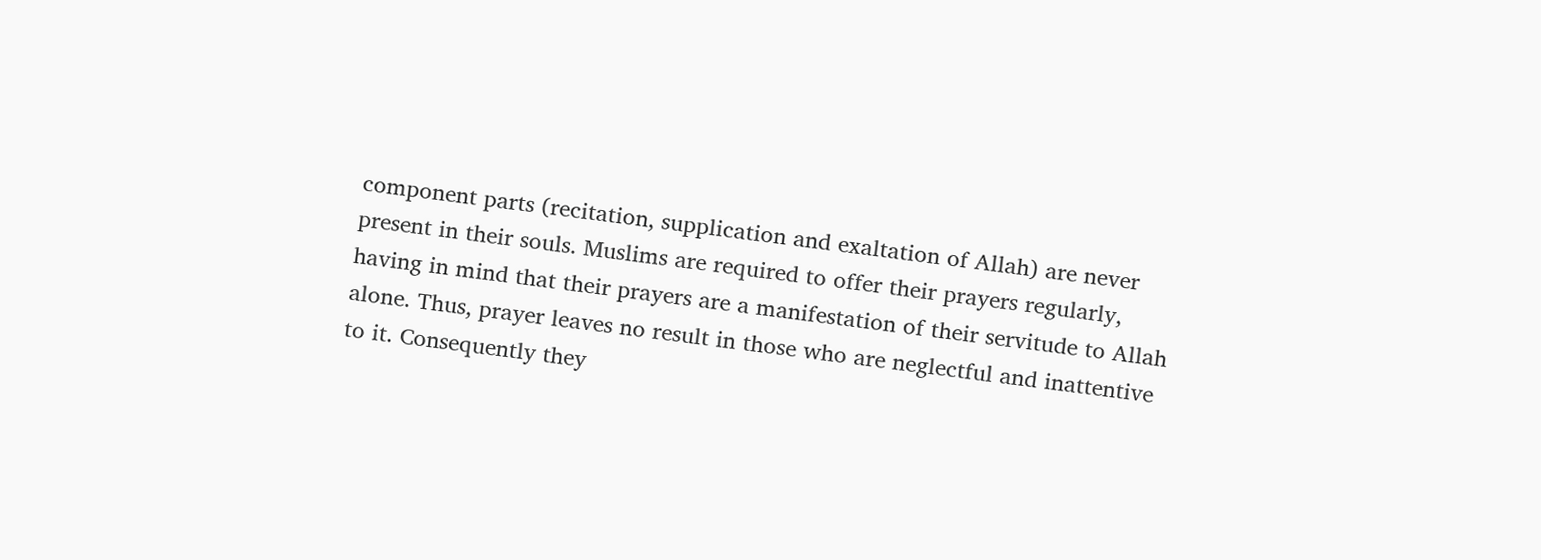component parts (recitation, supplication and exaltation of Allah) are never present in their souls. Muslims are required to offer their prayers regularly, having in mind that their prayers are a manifestation of their servitude to Allah alone. Thus, prayer leaves no result in those who are neglectful and inattentive to it. Consequently they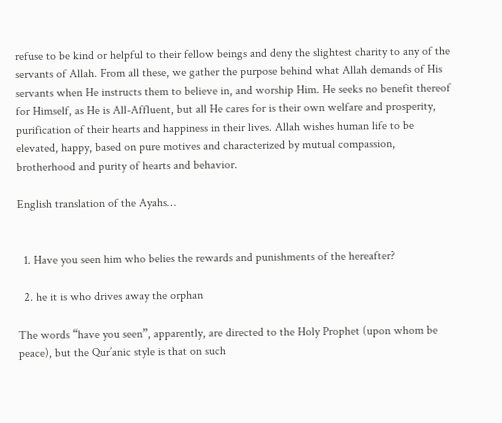refuse to be kind or helpful to their fellow beings and deny the slightest charity to any of the servants of Allah. From all these, we gather the purpose behind what Allah demands of His servants when He instructs them to believe in, and worship Him. He seeks no benefit thereof for Himself, as He is All-Affluent, but all He cares for is their own welfare and prosperity, purification of their hearts and happiness in their lives. Allah wishes human life to be elevated, happy, based on pure motives and characterized by mutual compassion, brotherhood and purity of hearts and behavior.

English translation of the Ayahs…


  1. Have you seen him who belies the rewards and punishments of the hereafter?

  2. he it is who drives away the orphan

The words “have you seen”, apparently, are directed to the Holy Prophet (upon whom be peace), but the Qur’anic style is that on such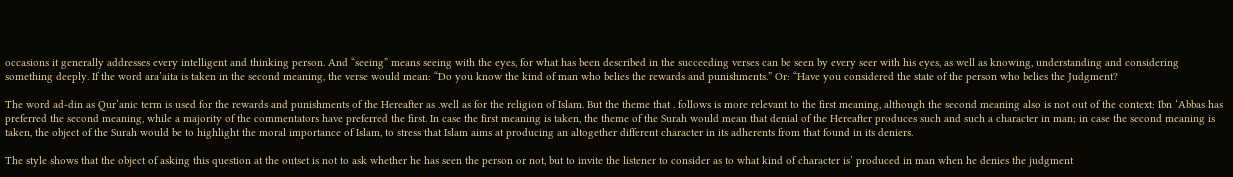occasions it generally addresses every intelligent and thinking person. And “seeing” means seeing with the eyes, for what has been described in the succeeding verses can be seen by every seer with his eyes, as well as knowing, understanding and considering something deeply. If the word ara’aita is taken in the second meaning, the verse would mean: “Do you know the kind of man who belies the rewards and punishments.” Or: “Have you considered the state of the person who belies the Judgment?

The word ad-din as Qur’anic term is used for the rewards and punishments of the Hereafter as .well as for the religion of Islam. But the theme that . follows is more relevant to the first meaning, although the second meaning also is not out of the context: Ibn ‘Abbas has preferred the second meaning, while a majority of the commentators have preferred the first. In case the first meaning is taken, the theme of the Surah would mean that denial of the Hereafter produces such and such a character in man; in case the second meaning is taken, the object of the Surah would be to highlight the moral importance of Islam, to stress that Islam aims at producing an altogether different character in its adherents from that found in its deniers.

The style shows that the object of asking this question at the outset is not to ask whether he has seen the person or not, but to invite the listener to consider as to what kind of character is’ produced in man when he denies the judgment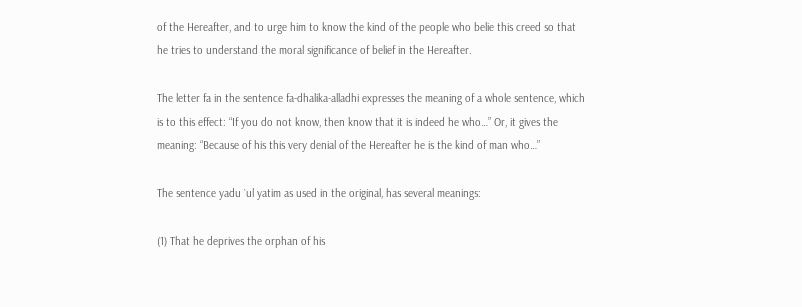of the Hereafter, and to urge him to know the kind of the people who belie this creed so that he tries to understand the moral significance of belief in the Hereafter.

The letter fa in the sentence fa-dhalika-alladhi expresses the meaning of a whole sentence, which is to this effect: “If you do not know, then know that it is indeed he who…” Or, it gives the meaning: “Because of his this very denial of the Hereafter he is the kind of man who…”

The sentence yadu `ul yatim as used in the original, has several meanings:

(1) That he deprives the orphan of his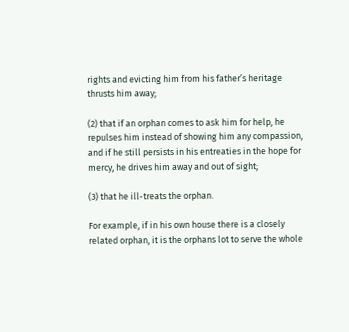rights and evicting him from his father’s heritage thrusts him away;

(2) that if an orphan comes to ask him for help, he repulses him instead of showing him any compassion, and if he still persists in his entreaties in the hope for mercy, he drives him away and out of sight;

(3) that he ill-treats the orphan.

For example, if in his own house there is a closely related orphan, it is the orphans lot to serve the whole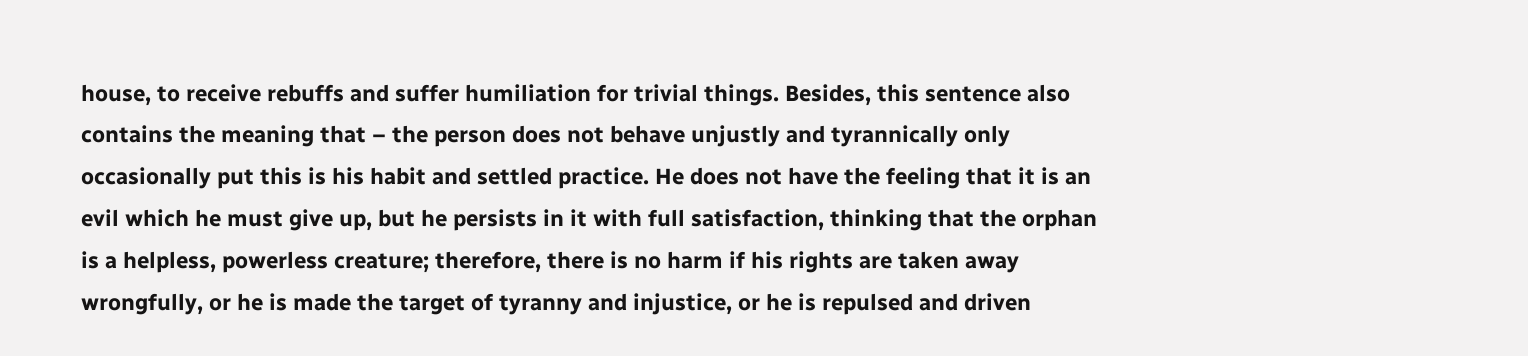house, to receive rebuffs and suffer humiliation for trivial things. Besides, this sentence also contains the meaning that – the person does not behave unjustly and tyrannically only occasionally put this is his habit and settled practice. He does not have the feeling that it is an evil which he must give up, but he persists in it with full satisfaction, thinking that the orphan is a helpless, powerless creature; therefore, there is no harm if his rights are taken away wrongfully, or he is made the target of tyranny and injustice, or he is repulsed and driven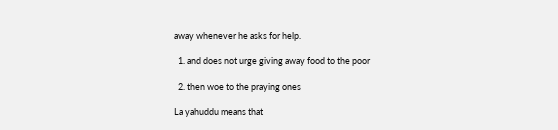away whenever he asks for help.

  1. and does not urge giving away food to the poor

  2. then woe to the praying ones

La yahuddu means that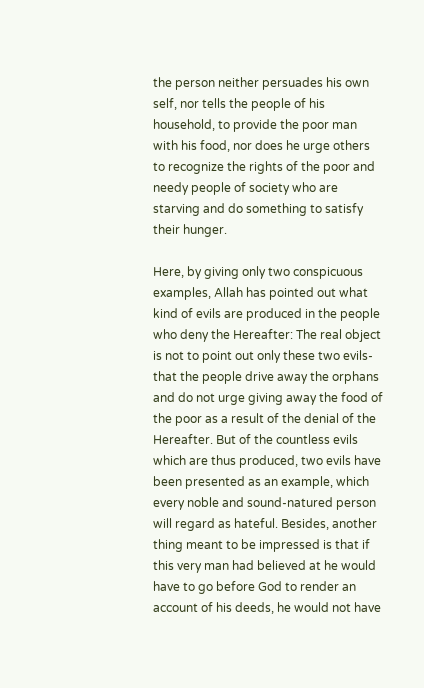the person neither persuades his own self, nor tells the people of his household, to provide the poor man with his food, nor does he urge others to recognize the rights of the poor and needy people of society who are starving and do something to satisfy their hunger.

Here, by giving only two conspicuous examples, Allah has pointed out what kind of evils are produced in the people who deny the Hereafter: The real object is not to point out only these two evils-that the people drive away the orphans and do not urge giving away the food of the poor as a result of the denial of the Hereafter. But of the countless evils which are thus produced, two evils have been presented as an example, which every noble and sound-natured person will regard as hateful. Besides, another thing meant to be impressed is that if this very man had believed at he would have to go before God to render an account of his deeds, he would not have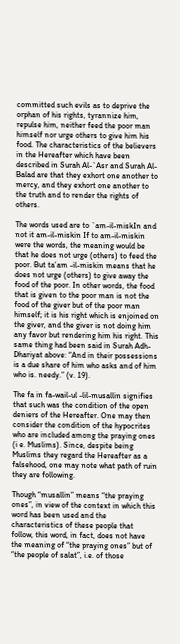committed such evils as to deprive the orphan of his rights, tyrannize him, repulse him, neither feed the poor man himself nor urge others to give him his food. The characteristics of the believers in the Hereafter which have been described in Surah Al-`Asr and Surah Al-Balad are that they exhort one another to mercy, and they exhort one another to the truth and to render the rights of others.

The words used are to `am-il-miskIn and not it am-il-miskin If to am-il-miskin were the words, the meaning would be that he does not urge (others) to feed the poor. But ta’am -il-miskin means that he does not urge (others) to give away the food of the poor. In other words, the food that is given to the poor man is not the food of the giver but of the poor man himself; it is his right which is enjoined on the giver, and the giver is not doing him any favor but rendering him his right. This same thing had been said in Surah Adh-Dhariyat above: “And in their possessions is a due share of him who asks and of him who is. needy.” (v. 19).

The fa in fa-wail-ul -lil-musallin signifies that such was the condition of the open deniers of the Hereafter. One may then consider the condition of the hypocrites who are included among the praying ones (i e. Muslims). Since, despite being Muslims they regard the Hereafter as a falsehood, one may note what path of ruin they are following.

Though “musallin” means “the praying ones”, in view of the context in which this word has been used and the characteristics of these people that follow, this word, in fact, does not have the meaning of “the praying ones” but of “the people of salat”, i.e. of those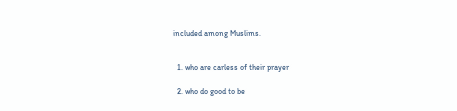included among Muslims.


  1. who are carless of their prayer

  2. who do good to be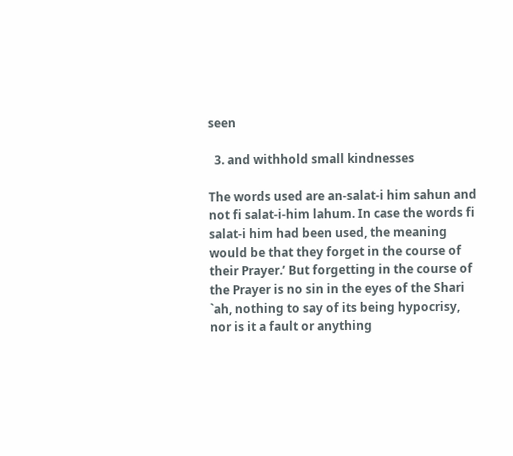seen

  3. and withhold small kindnesses

The words used are an-salat-i him sahun and not fi salat-i-him lahum. In case the words fi salat-i him had been used, the meaning would be that they forget in the course of their Prayer.’ But forgetting in the course of the Prayer is no sin in the eyes of the Shari `ah, nothing to say of its being hypocrisy, nor is it a fault or anything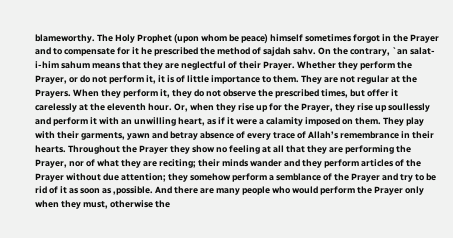blameworthy. The Holy Prophet (upon whom be peace) himself sometimes forgot in the Prayer and to compensate for it he prescribed the method of sajdah sahv. On the contrary, `an salat-i-him sahum means that they are neglectful of their Prayer. Whether they perform the Prayer, or do not perform it, it is of little importance to them. They are not regular at the Prayers. When they perform it, they do not observe the prescribed times, but offer it carelessly at the eleventh hour. Or, when they rise up for the Prayer, they rise up soullessly and perform it with an unwilling heart, as if it were a calamity imposed on them. They play with their garments, yawn and betray absence of every trace of Allah’s remembrance in their hearts. Throughout the Prayer they show no feeling at all that they are performing the Prayer, nor of what they are reciting; their minds wander and they perform articles of the Prayer without due attention; they somehow perform a semblance of the Prayer and try to be rid of it as soon as ,possible. And there are many people who would perform the Prayer only when they must, otherwise the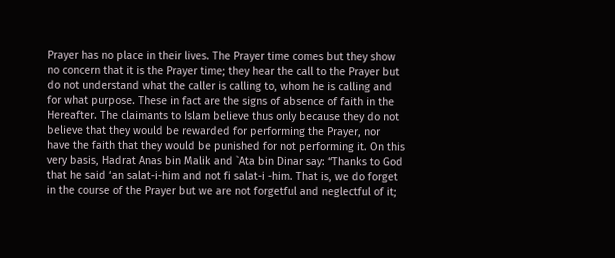Prayer has no place in their lives. The Prayer time comes but they show no concern that it is the Prayer time; they hear the call to the Prayer but do not understand what the caller is calling to, whom he is calling and for what purpose. These in fact are the signs of absence of faith in the Hereafter. The claimants to Islam believe thus only because they do not believe that they would be rewarded for performing the Prayer, nor have the faith that they would be punished for not performing it. On this very basis, Hadrat Anas bin Malik and `Ata bin Dinar say: “Thanks to God that he said ‘an salat-i-him and not fi salat-i -him. That is, we do forget in the course of the Prayer but we are not forgetful and neglectful of it;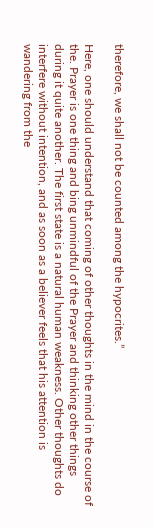therefore, we shall not be counted among the hypocrites.”

Here, one should understand that coming of other thoughts in the mind in the course of the. Prayer is one thing and bing unmindful of the Prayer and thinking other things during it quite another. The first state is a natural human weakness. Other thoughts do interfere without intention, and as soon as a believer feels that his attention is wandering from the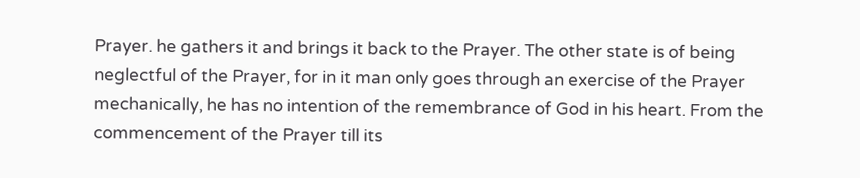Prayer. he gathers it and brings it back to the Prayer. The other state is of being neglectful of the Prayer, for in it man only goes through an exercise of the Prayer mechanically, he has no intention of the remembrance of God in his heart. From the commencement of the Prayer till its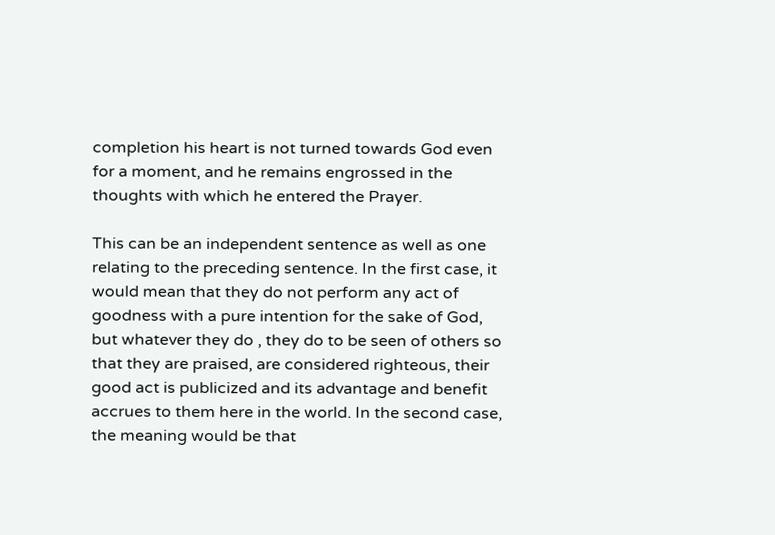completion his heart is not turned towards God even for a moment, and he remains engrossed in the thoughts with which he entered the Prayer.

This can be an independent sentence as well as one relating to the preceding sentence. In the first case, it would mean that they do not perform any act of goodness with a pure intention for the sake of God, but whatever they do , they do to be seen of others so that they are praised, are considered righteous, their good act is publicized and its advantage and benefit accrues to them here in the world. In the second case, the meaning would be that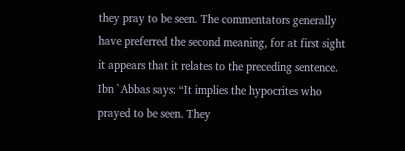they pray to be seen. The commentators generally have preferred the second meaning, for at first sight it appears that it relates to the preceding sentence. Ibn `Abbas says: “It implies the hypocrites who prayed to be seen. They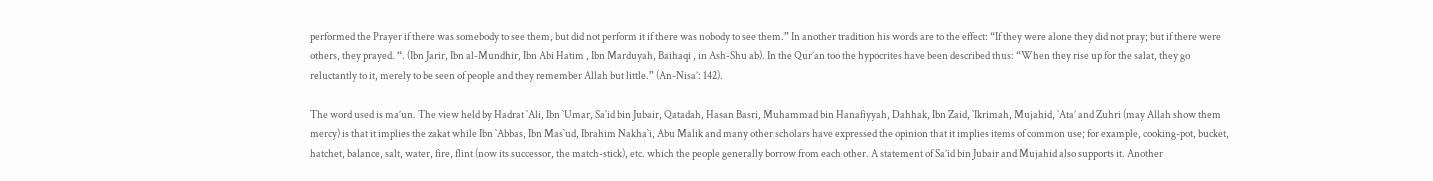performed the Prayer if there was somebody to see them, but did not perform it if there was nobody to see them.” In another tradition his words are to the effect: “If they were alone they did not pray; but if there were others, they prayed. “. (Ibn Jarir, Ibn al-Mundhir, Ibn Abi Hatim , Ibn Marduyah, Baihaqi , in Ash-Shu ab). In the Qur’an too the hypocrites have been described thus: “When they rise up for the salat, they go reluctantly to it, merely to be seen of people and they remember Allah but little.” (An-Nisa’: 142).

The word used is ma’un. The view held by Hadrat `Ali, Ibn `Umar, Sa`id bin Jubair, Qatadah, Hasan Basri, Muhammad bin Hanafiyyah, Dahhak, Ibn Zaid, `Ikrimah, Mujahid, `Ata’ and Zuhri (may Allah show them mercy) is that it implies the zakat while Ibn `Abbas, Ibn Mas`ud, Ibrahim Nakha`i, Abu Malik and many other scholars have expressed the opinion that it implies items of common use; for example, cooking-pot, bucket, hatchet, balance, salt, water, fire, flint (now its successor, the match-stick), etc. which the people generally borrow from each other. A statement of Sa’id bin Jubair and Mujahid also supports it. Another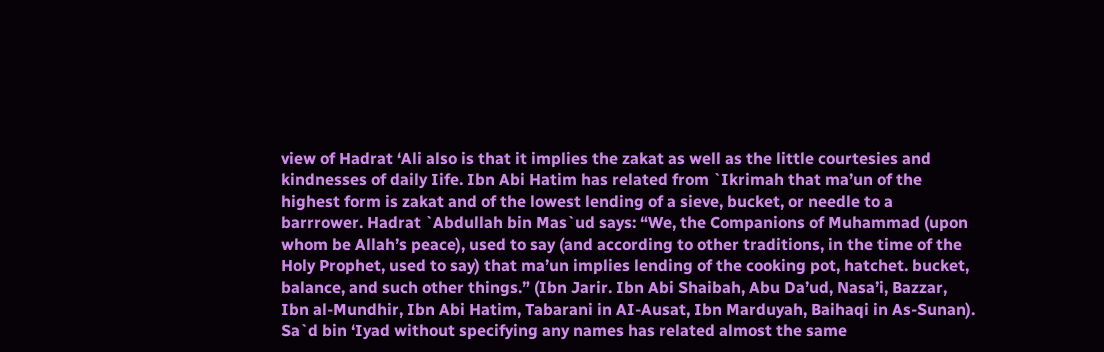view of Hadrat ‘Ali also is that it implies the zakat as well as the little courtesies and kindnesses of daily Iife. Ibn Abi Hatim has related from `Ikrimah that ma’un of the highest form is zakat and of the lowest lending of a sieve, bucket, or needle to a barrrower. Hadrat `Abdullah bin Mas`ud says: “We, the Companions of Muhammad (upon whom be Allah’s peace), used to say (and according to other traditions, in the time of the Holy Prophet, used to say) that ma’un implies lending of the cooking pot, hatchet. bucket, balance, and such other things.” (Ibn Jarir. Ibn Abi Shaibah, Abu Da’ud, Nasa’i, Bazzar, Ibn al-Mundhir, Ibn Abi Hatim, Tabarani in AI-Ausat, Ibn Marduyah, Baihaqi in As-Sunan). Sa`d bin ‘Iyad without specifying any names has related almost the same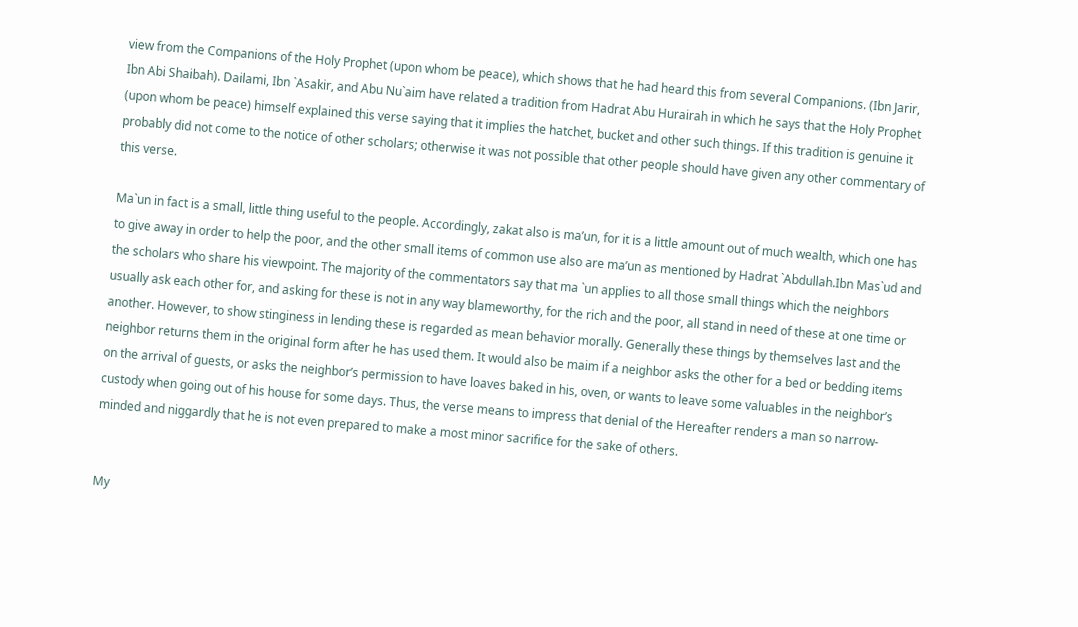view from the Companions of the Holy Prophet (upon whom be peace), which shows that he had heard this from several Companions. (Ibn Jarir, Ibn Abi Shaibah). Dailami, Ibn `Asakir, and Abu Nu`aim have related a tradition from Hadrat Abu Hurairah in which he says that the Holy Prophet (upon whom be peace) himself explained this verse saying that it implies the hatchet, bucket and other such things. If this tradition is genuine it probably did not come to the notice of other scholars; otherwise it was not possible that other people should have given any other commentary of this verse.

Ma`un in fact is a small, little thing useful to the people. Accordingly, zakat also is ma’un, for it is a little amount out of much wealth, which one has to give away in order to help the poor, and the other small items of common use also are ma’un as mentioned by Hadrat `Abdullah.Ibn Mas`ud and the scholars who share his viewpoint. The majority of the commentators say that ma `un applies to all those small things which the neighbors usually ask each other for, and asking for these is not in any way blameworthy, for the rich and the poor, all stand in need of these at one time or another. However, to show stinginess in lending these is regarded as mean behavior morally. Generally these things by themselves last and the neighbor returns them in the original form after he has used them. It would also be maim if a neighbor asks the other for a bed or bedding items on the arrival of guests, or asks the neighbor’s permission to have loaves baked in his, oven, or wants to leave some valuables in the neighbor’s custody when going out of his house for some days. Thus, the verse means to impress that denial of the Hereafter renders a man so narrow-minded and niggardly that he is not even prepared to make a most minor sacrifice for the sake of others.


My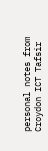personal notes from Croydon ICT Tafsir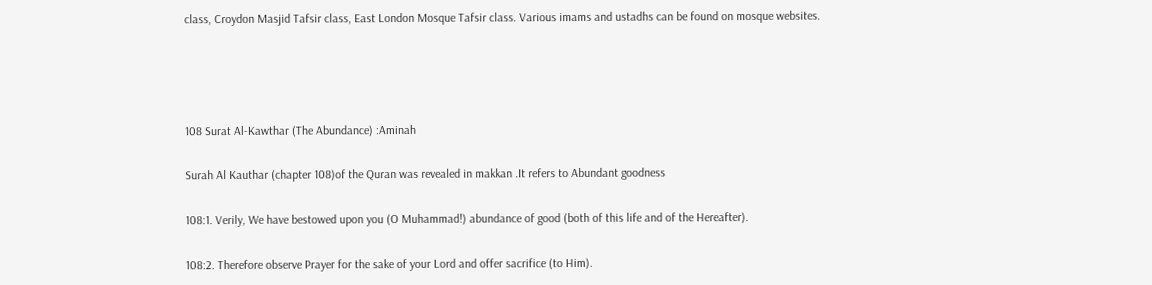class, Croydon Masjid Tafsir class, East London Mosque Tafsir class. Various imams and ustadhs can be found on mosque websites.




108 Surat Al-Kawthar (The Abundance) :Aminah

Surah Al Kauthar (chapter 108)of the Quran was revealed in makkan .It refers to Abundant goodness

108:1. Verily, We have bestowed upon you (O Muhammad!) abundance of good (both of this life and of the Hereafter).

108:2. Therefore observe Prayer for the sake of your Lord and offer sacrifice (to Him).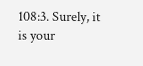108:3. Surely, it is your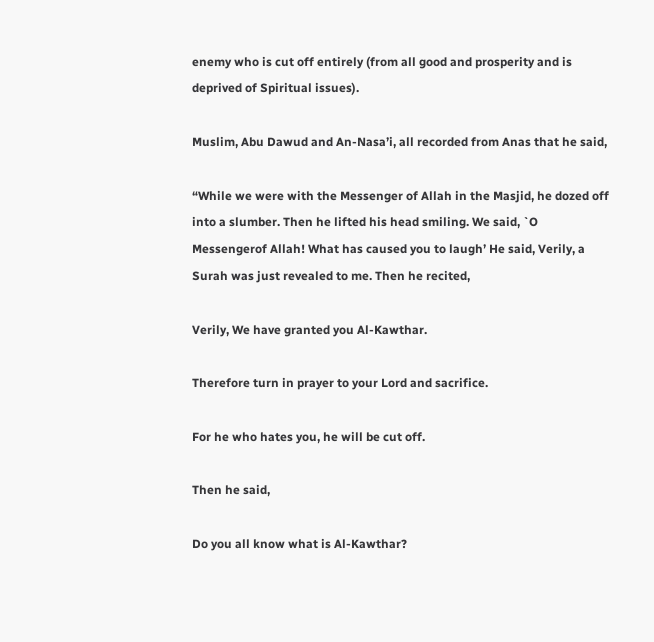enemy who is cut off entirely (from all good and prosperity and is deprived of Spiritual issues).

Muslim, Abu Dawud and An-Nasa’i, all recorded from Anas that he said,

“While we were with the Messenger of Allah in the Masjid, he dozed off into a slumber. Then he lifted his head smiling. We said, `O Messengerof Allah! What has caused you to laugh’ He said, Verily, a Surah was just revealed to me. Then he recited,

Verily, We have granted you Al-Kawthar.

Therefore turn in prayer to your Lord and sacrifice.

For he who hates you, he will be cut off.

Then he said,

Do you all know what is Al-Kawthar?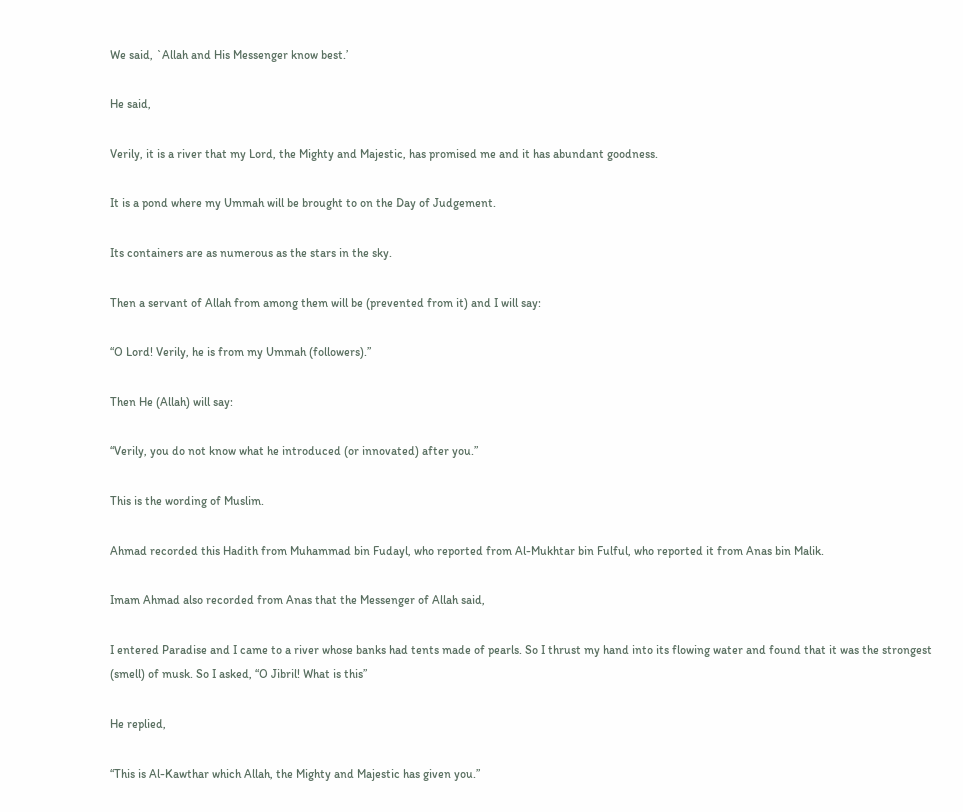We said, `Allah and His Messenger know best.’

He said,

Verily, it is a river that my Lord, the Mighty and Majestic, has promised me and it has abundant goodness.

It is a pond where my Ummah will be brought to on the Day of Judgement.

Its containers are as numerous as the stars in the sky.

Then a servant of Allah from among them will be (prevented from it) and I will say:

“O Lord! Verily, he is from my Ummah (followers).”

Then He (Allah) will say:

“Verily, you do not know what he introduced (or innovated) after you.”

This is the wording of Muslim.

Ahmad recorded this Hadith from Muhammad bin Fudayl, who reported from Al-Mukhtar bin Fulful, who reported it from Anas bin Malik.

Imam Ahmad also recorded from Anas that the Messenger of Allah said,

I entered Paradise and I came to a river whose banks had tents made of pearls. So I thrust my hand into its flowing water and found that it was the strongest (smell) of musk. So I asked, “O Jibril! What is this”

He replied,

“This is Al-Kawthar which Allah, the Mighty and Majestic has given you.”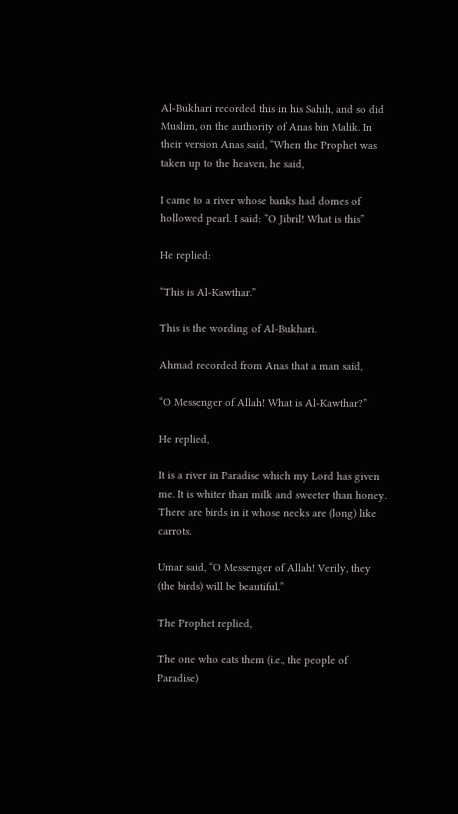Al-Bukhari recorded this in his Sahih, and so did Muslim, on the authority of Anas bin Malik. In their version Anas said, “When the Prophet was taken up to the heaven, he said,

I came to a river whose banks had domes of hollowed pearl. I said: “O Jibril! What is this”

He replied:

“This is Al-Kawthar.”

This is the wording of Al-Bukhari.

Ahmad recorded from Anas that a man said,

“O Messenger of Allah! What is Al-Kawthar?”

He replied,

It is a river in Paradise which my Lord has given me. It is whiter than milk and sweeter than honey. There are birds in it whose necks are (long) like carrots.

Umar said, “O Messenger of Allah! Verily, they (the birds) will be beautiful.”

The Prophet replied,

The one who eats them (i.e., the people of Paradise)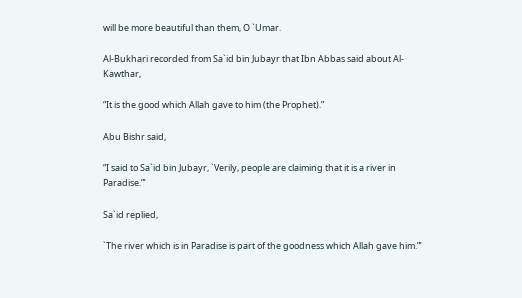will be more beautiful than them, O `Umar.

Al-Bukhari recorded from Sa`id bin Jubayr that Ibn Abbas said about Al-Kawthar,

“It is the good which Allah gave to him (the Prophet).”

Abu Bishr said,

“I said to Sa`id bin Jubayr, `Verily, people are claiming that it is a river in Paradise.”’

Sa`id replied,

`The river which is in Paradise is part of the goodness which Allah gave him.”’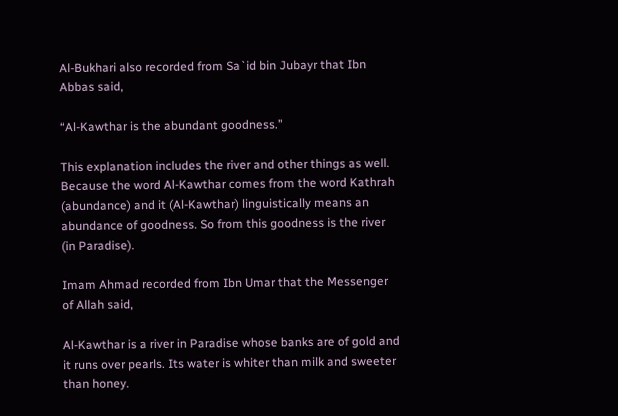Al-Bukhari also recorded from Sa`id bin Jubayr that Ibn Abbas said,

“Al-Kawthar is the abundant goodness.”

This explanation includes the river and other things as well. Because the word Al-Kawthar comes from the word Kathrah (abundance) and it (Al-Kawthar) linguistically means an abundance of goodness. So from this goodness is the river (in Paradise).

Imam Ahmad recorded from Ibn Umar that the Messenger of Allah said,

Al-Kawthar is a river in Paradise whose banks are of gold and it runs over pearls. Its water is whiter than milk and sweeter than honey.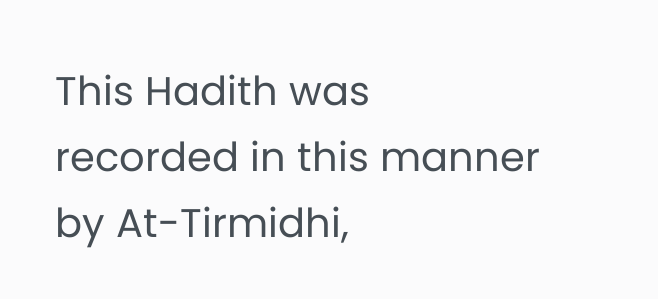This Hadith was recorded in this manner by At-Tirmidhi,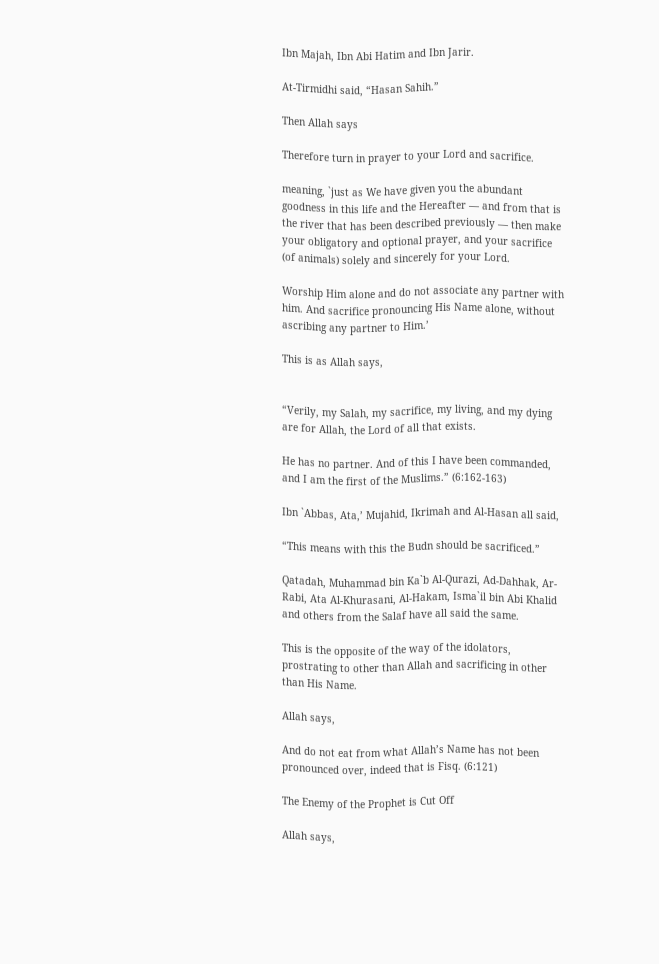Ibn Majah, Ibn Abi Hatim and Ibn Jarir.

At-Tirmidhi said, “Hasan Sahih.”

Then Allah says

Therefore turn in prayer to your Lord and sacrifice.

meaning, `just as We have given you the abundant goodness in this life and the Hereafter — and from that is the river that has been described previously — then make your obligatory and optional prayer, and your sacrifice (of animals) solely and sincerely for your Lord.

Worship Him alone and do not associate any partner with him. And sacrifice pronouncing His Name alone, without ascribing any partner to Him.’

This is as Allah says,


“Verily, my Salah, my sacrifice, my living, and my dying are for Allah, the Lord of all that exists.

He has no partner. And of this I have been commanded, and I am the first of the Muslims.” (6:162-163)

Ibn `Abbas, Ata,’ Mujahid, Ikrimah and Al-Hasan all said,

“This means with this the Budn should be sacrificed.”

Qatadah, Muhammad bin Ka`b Al-Qurazi, Ad-Dahhak, Ar-Rabi, Ata Al-Khurasani, Al-Hakam, Isma`il bin Abi Khalid and others from the Salaf have all said the same.

This is the opposite of the way of the idolators, prostrating to other than Allah and sacrificing in other than His Name.

Allah says,

And do not eat from what Allah’s Name has not been pronounced over, indeed that is Fisq. (6:121)

The Enemy of the Prophet is Cut Off

Allah says,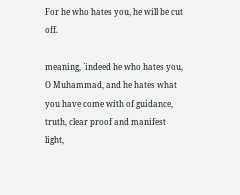For he who hates you, he will be cut off.

meaning, `indeed he who hates you, O Muhammad, and he hates what you have come with of guidance, truth, clear proof and manifest light,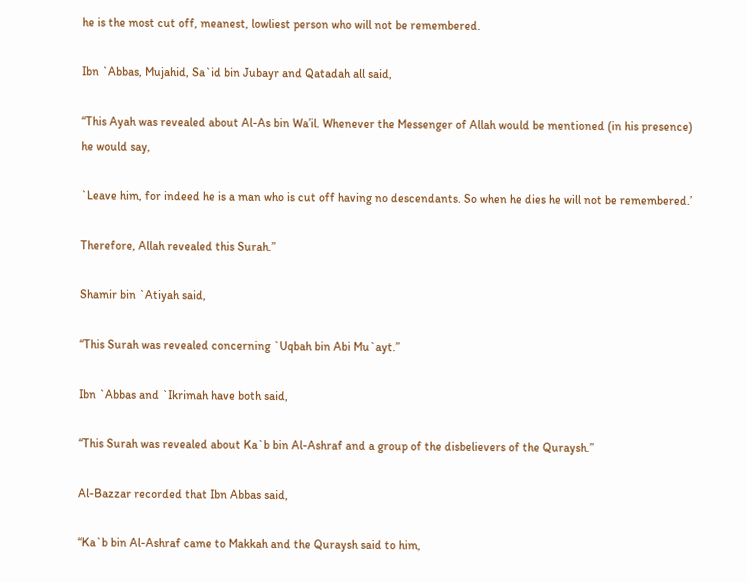he is the most cut off, meanest, lowliest person who will not be remembered.

Ibn `Abbas, Mujahid, Sa`id bin Jubayr and Qatadah all said,

“This Ayah was revealed about Al-As bin Wa’il. Whenever the Messenger of Allah would be mentioned (in his presence) he would say,

`Leave him, for indeed he is a man who is cut off having no descendants. So when he dies he will not be remembered.’

Therefore, Allah revealed this Surah.”

Shamir bin `Atiyah said,

“This Surah was revealed concerning `Uqbah bin Abi Mu`ayt.”

Ibn `Abbas and `Ikrimah have both said,

“This Surah was revealed about Ka`b bin Al-Ashraf and a group of the disbelievers of the Quraysh.”

Al-Bazzar recorded that Ibn Abbas said,

“Ka`b bin Al-Ashraf came to Makkah and the Quraysh said to him,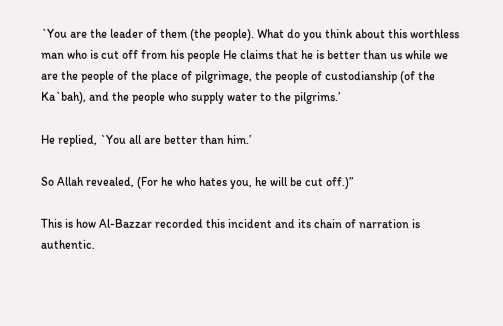`You are the leader of them (the people). What do you think about this worthless man who is cut off from his people He claims that he is better than us while we are the people of the place of pilgrimage, the people of custodianship (of the Ka`bah), and the people who supply water to the pilgrims.’

He replied, `You all are better than him.’

So Allah revealed, (For he who hates you, he will be cut off.)”

This is how Al-Bazzar recorded this incident and its chain of narration is authentic.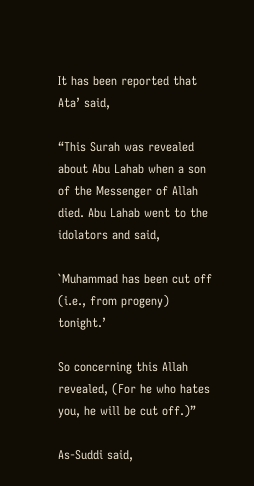It has been reported that Ata’ said,

“This Surah was revealed about Abu Lahab when a son of the Messenger of Allah died. Abu Lahab went to the idolators and said,

`Muhammad has been cut off (i.e., from progeny) tonight.’

So concerning this Allah revealed, (For he who hates you, he will be cut off.)”

As-Suddi said,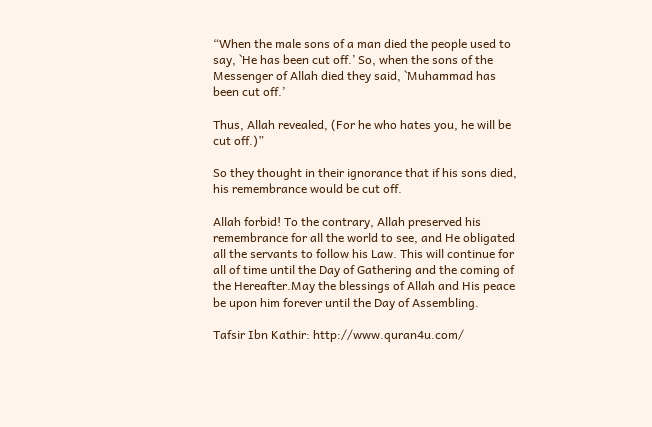“When the male sons of a man died the people used to say, `He has been cut off.’ So, when the sons of the Messenger of Allah died they said, `Muhammad has been cut off.’

Thus, Allah revealed, (For he who hates you, he will be cut off.)”

So they thought in their ignorance that if his sons died, his remembrance would be cut off.

Allah forbid! To the contrary, Allah preserved his remembrance for all the world to see, and He obligated all the servants to follow his Law. This will continue for all of time until the Day of Gathering and the coming of the Hereafter.May the blessings of Allah and His peace be upon him forever until the Day of Assembling.

Tafsir Ibn Kathir: http://www.quran4u.com/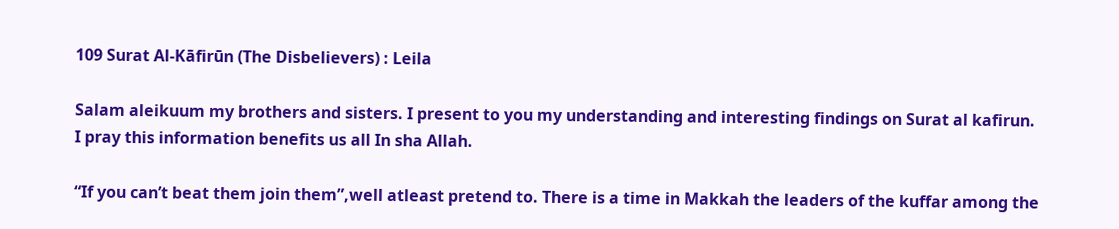109 Surat Al-Kāfirūn (The Disbelievers) : Leila

Salam aleikuum my brothers and sisters. I present to you my understanding and interesting findings on Surat al kafirun. I pray this information benefits us all In sha Allah.

“If you can’t beat them join them”,well atleast pretend to. There is a time in Makkah the leaders of the kuffar among the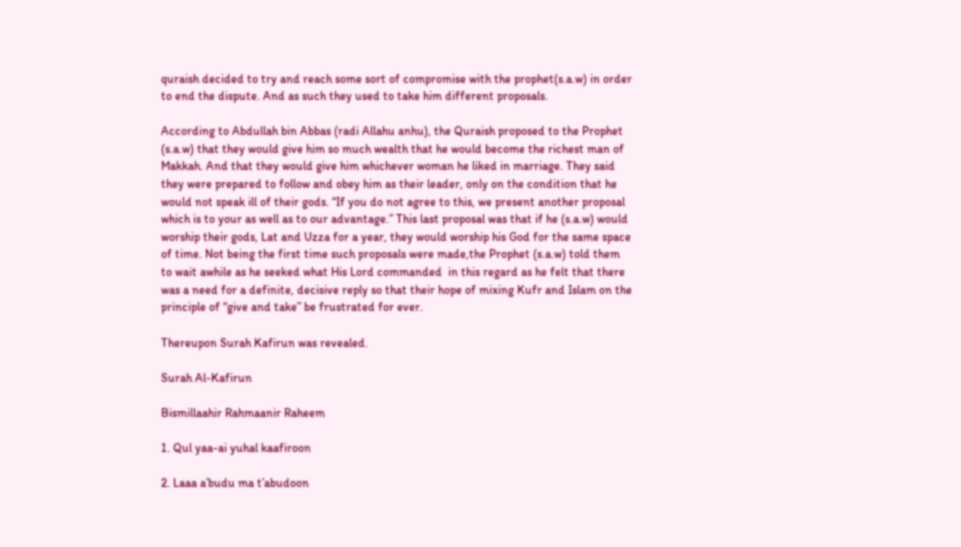quraish decided to try and reach some sort of compromise with the prophet(s.a.w) in order to end the dispute. And as such they used to take him different proposals.

According to Abdullah bin Abbas (radi Allahu anhu), the Quraish proposed to the Prophet (s.a.w) that they would give him so much wealth that he would become the richest man of Makkah. And that they would give him whichever woman he liked in marriage. They said they were prepared to follow and obey him as their leader, only on the condition that he would not speak ill of their gods. “If you do not agree to this, we present another proposal which is to your as well as to our advantage.” This last proposal was that if he (s.a.w) would worship their gods, Lat and Uzza for a year, they would worship his God for the same space of time. Not being the first time such proposals were made,the Prophet (s.a.w) told them to wait awhile as he seeked what His Lord commanded  in this regard as he felt that there was a need for a definite, decisive reply so that their hope of mixing Kufr and Islam on the principle of “give and take” be frustrated for ever.

Thereupon Surah Kafirun was revealed.

Surah Al-Kafirun

Bismillaahir Rahmaanir Raheem

1. Qul yaa-ai yuhal kaafiroon

2. Laaa a’budu ma t’abudoon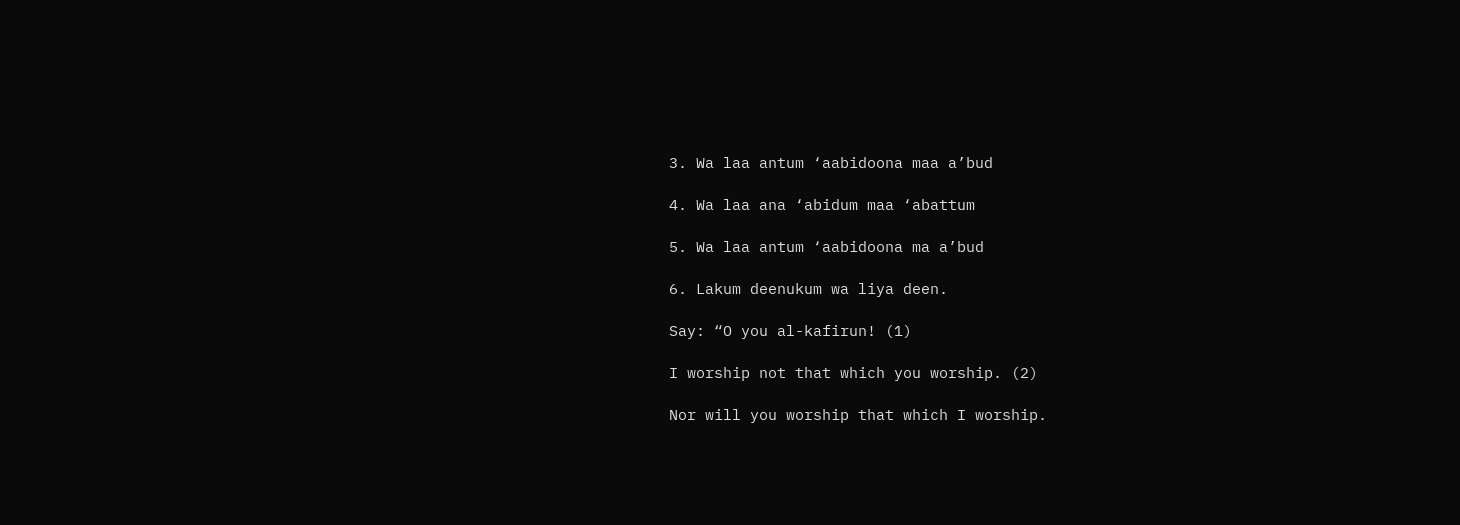3. Wa laa antum ‘aabidoona maa a’bud

4. Wa laa ana ‘abidum maa ‘abattum

5. Wa laa antum ‘aabidoona ma a’bud

6. Lakum deenukum wa liya deen.

Say: “O you al-kafirun! (1)

I worship not that which you worship. (2)

Nor will you worship that which I worship.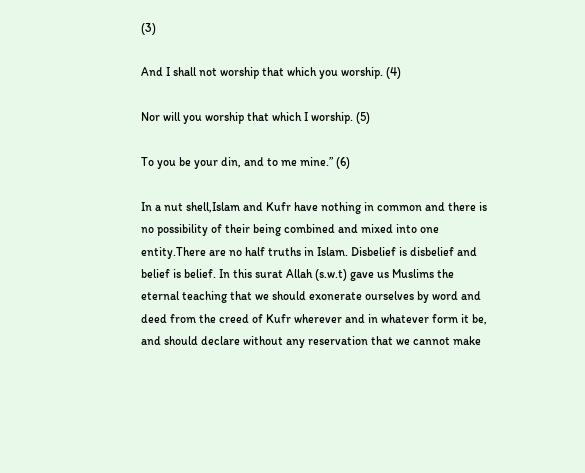(3)

And I shall not worship that which you worship. (4)

Nor will you worship that which I worship. (5)

To you be your din, and to me mine.” (6)

In a nut shell,Islam and Kufr have nothing in common and there is no possibility of their being combined and mixed into one entity.There are no half truths in Islam. Disbelief is disbelief and belief is belief. In this surat Allah (s.w.t) gave us Muslims the eternal teaching that we should exonerate ourselves by word and deed from the creed of Kufr wherever and in whatever form it be, and should declare without any reservation that we cannot make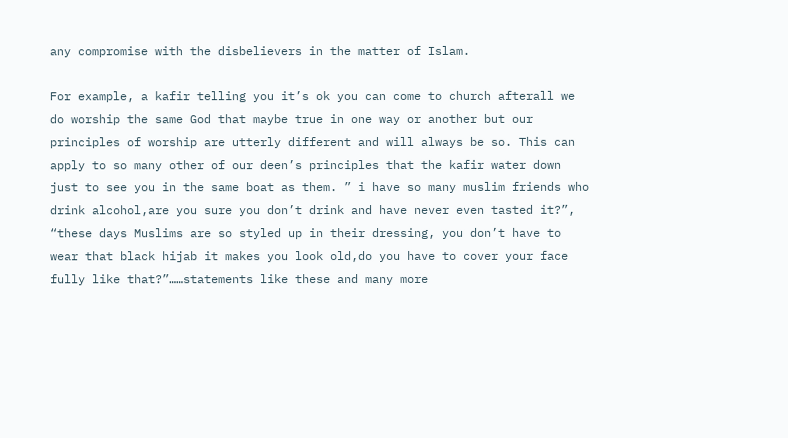any compromise with the disbelievers in the matter of Islam.

For example, a kafir telling you it’s ok you can come to church afterall we do worship the same God that maybe true in one way or another but our principles of worship are utterly different and will always be so. This can apply to so many other of our deen’s principles that the kafir water down just to see you in the same boat as them. ” i have so many muslim friends who drink alcohol,are you sure you don’t drink and have never even tasted it?”, “these days Muslims are so styled up in their dressing, you don’t have to wear that black hijab it makes you look old,do you have to cover your face fully like that?”……statements like these and many more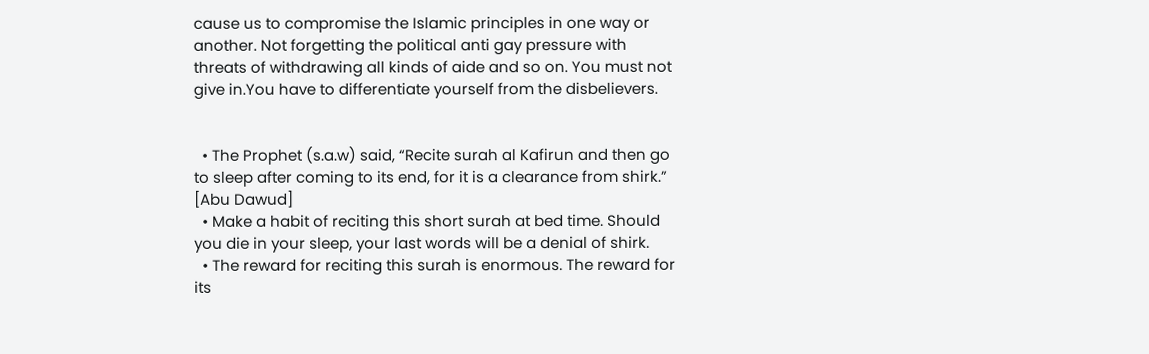cause us to compromise the Islamic principles in one way or another. Not forgetting the political anti gay pressure with threats of withdrawing all kinds of aide and so on. You must not give in.You have to differentiate yourself from the disbelievers.


  • The Prophet (s.a.w) said, “Recite surah al Kafirun and then go to sleep after coming to its end, for it is a clearance from shirk.” [Abu Dawud]
  • Make a habit of reciting this short surah at bed time. Should you die in your sleep, your last words will be a denial of shirk.
  • The reward for reciting this surah is enormous. The reward for its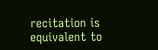recitation is equivalent to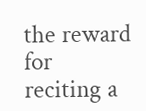the reward for reciting a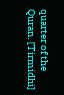quarter of the Quran. [Tirmidhi]